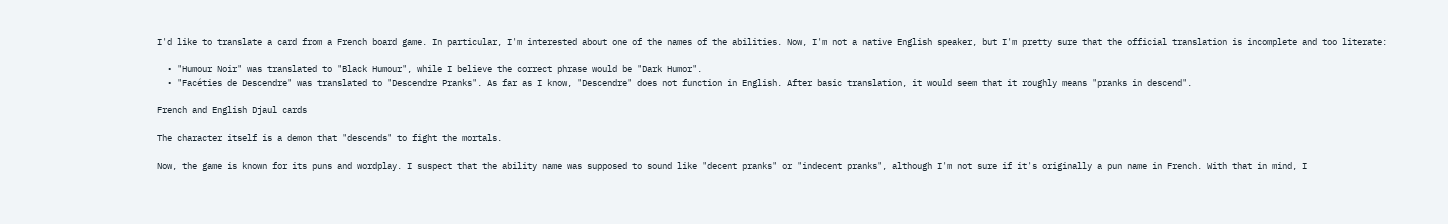I'd like to translate a card from a French board game. In particular, I'm interested about one of the names of the abilities. Now, I'm not a native English speaker, but I'm pretty sure that the official translation is incomplete and too literate:

  • "Humour Noir" was translated to "Black Humour", while I believe the correct phrase would be "Dark Humor".
  • "Facéties de Descendre" was translated to "Descendre Pranks". As far as I know, "Descendre" does not function in English. After basic translation, it would seem that it roughly means "pranks in descend".

French and English Djaul cards

The character itself is a demon that "descends" to fight the mortals.

Now, the game is known for its puns and wordplay. I suspect that the ability name was supposed to sound like "decent pranks" or "indecent pranks", although I'm not sure if it's originally a pun name in French. With that in mind, I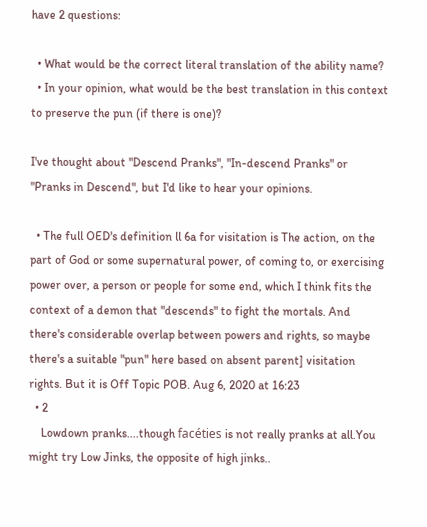have 2 questions:

  • What would be the correct literal translation of the ability name?
  • In your opinion, what would be the best translation in this context to preserve the pun (if there is one)?

I've thought about "Descend Pranks", "In-descend Pranks" or "Pranks in Descend", but I'd like to hear your opinions.

  • The full OED's definition ll 6a for visitation is The action, on the part of God or some supernatural power, of coming to, or exercising power over, a person or people for some end, which I think fits the context of a demon that "descends" to fight the mortals. And there's considerable overlap between powers and rights, so maybe there's a suitable "pun" here based on absent parent] visitation rights. But it is Off Topic POB. Aug 6, 2020 at 16:23
  • 2
    Lowdown pranks....though facéties is not really pranks at all.You might try Low Jinks, the opposite of high jinks..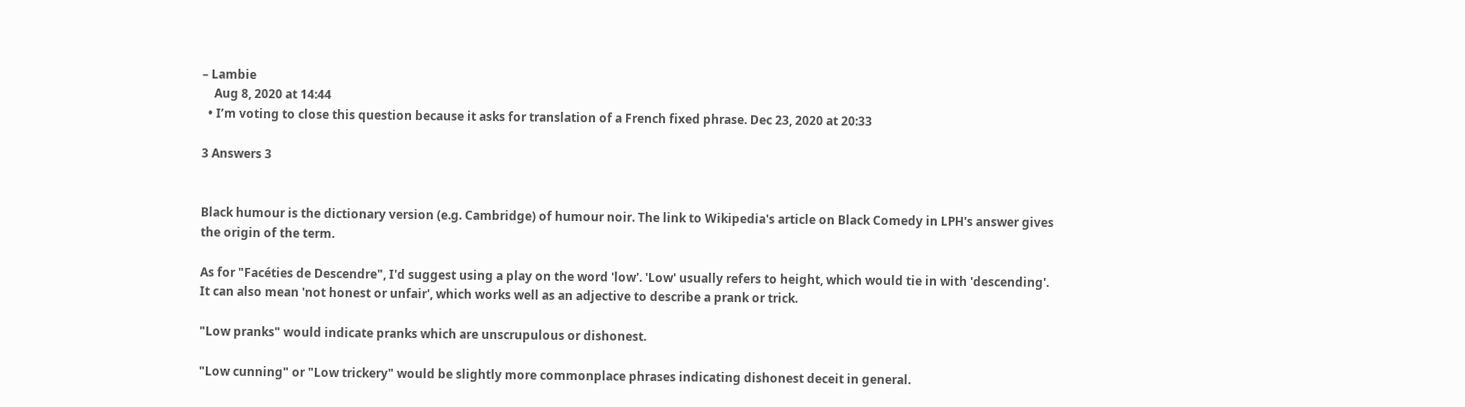– Lambie
    Aug 8, 2020 at 14:44
  • I’m voting to close this question because it asks for translation of a French fixed phrase. Dec 23, 2020 at 20:33

3 Answers 3


Black humour is the dictionary version (e.g. Cambridge) of humour noir. The link to Wikipedia's article on Black Comedy in LPH's answer gives the origin of the term.

As for "Facéties de Descendre", I'd suggest using a play on the word 'low'. 'Low' usually refers to height, which would tie in with 'descending'. It can also mean 'not honest or unfair', which works well as an adjective to describe a prank or trick.

"Low pranks" would indicate pranks which are unscrupulous or dishonest.

"Low cunning" or "Low trickery" would be slightly more commonplace phrases indicating dishonest deceit in general.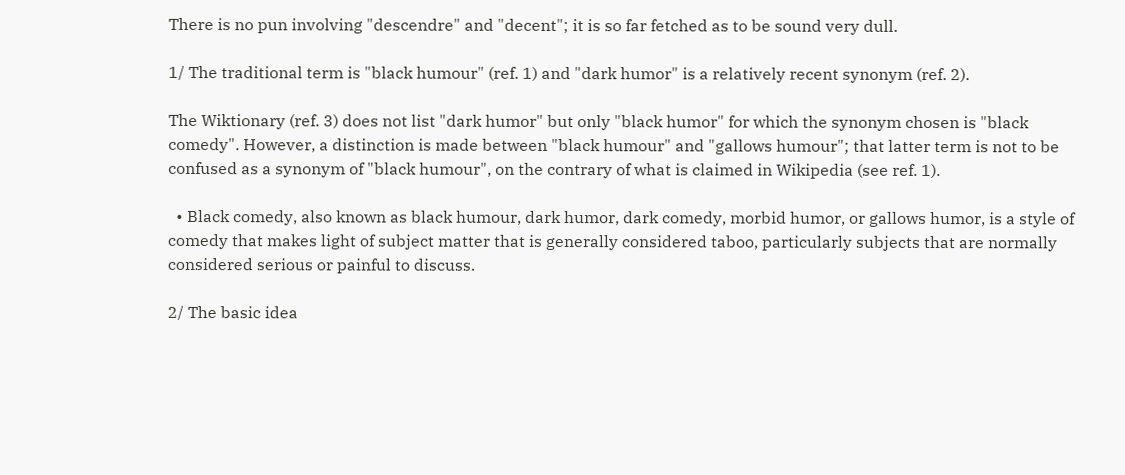There is no pun involving "descendre" and "decent"; it is so far fetched as to be sound very dull.

1/ The traditional term is "black humour" (ref. 1) and "dark humor" is a relatively recent synonym (ref. 2).

The Wiktionary (ref. 3) does not list "dark humor" but only "black humor" for which the synonym chosen is "black comedy". However, a distinction is made between "black humour" and "gallows humour"; that latter term is not to be confused as a synonym of "black humour", on the contrary of what is claimed in Wikipedia (see ref. 1).

  • Black comedy, also known as black humour, dark humor, dark comedy, morbid humor, or gallows humor, is a style of comedy that makes light of subject matter that is generally considered taboo, particularly subjects that are normally considered serious or painful to discuss.

2/ The basic idea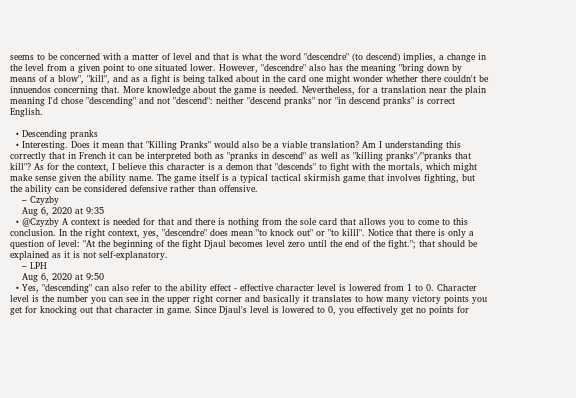seems to be concerned with a matter of level and that is what the word "descendre" (to descend) implies, a change in the level from a given point to one situated lower. However, "descendre" also has the meaning "bring down by means of a blow", "kill", and as a fight is being talked about in the card one might wonder whether there couldn't be innuendos concerning that. More knowledge about the game is needed. Nevertheless, for a translation near the plain meaning I'd chose "descending" and not "descend": neither "descend pranks" nor "in descend pranks" is correct English.

  • Descending pranks
  • Interesting. Does it mean that "Killing Pranks" would also be a viable translation? Am I understanding this correctly that in French it can be interpreted both as "pranks in descend" as well as "killing pranks"/"pranks that kill"? As for the context, I believe this character is a demon that "descends" to fight with the mortals, which might make sense given the ability name. The game itself is a typical tactical skirmish game that involves fighting, but the ability can be considered defensive rather than offensive.
    – Czyzby
    Aug 6, 2020 at 9:35
  • @Czyzby A context is needed for that and there is nothing from the sole card that allows you to come to this conclusion. In the right context, yes, "descendre" does mean "to knock out" or "to killl". Notice that there is only a question of level: "At the beginning of the fight Djaul becomes level zero until the end of the fight."; that should be explained as it is not self-explanatory.
    – LPH
    Aug 6, 2020 at 9:50
  • Yes, "descending" can also refer to the ability effect - effective character level is lowered from 1 to 0. Character level is the number you can see in the upper right corner and basically it translates to how many victory points you get for knocking out that character in game. Since Djaul's level is lowered to 0, you effectively get no points for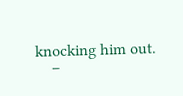knocking him out.
    –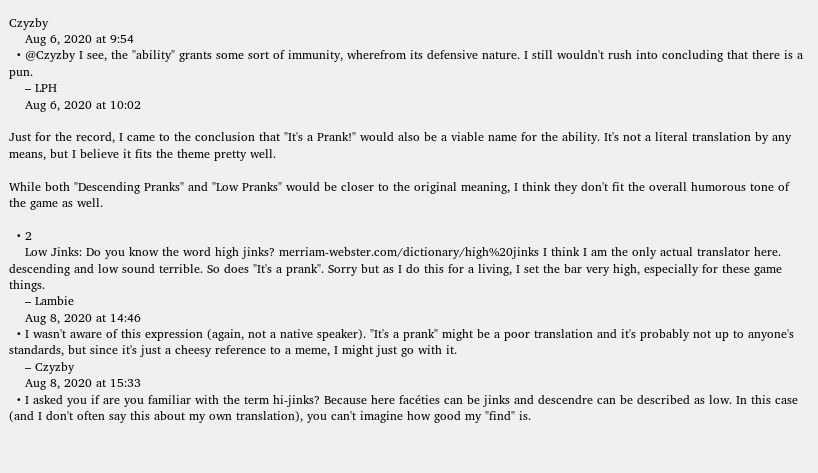Czyzby
    Aug 6, 2020 at 9:54
  • @Czyzby I see, the "ability" grants some sort of immunity, wherefrom its defensive nature. I still wouldn't rush into concluding that there is a pun.
    – LPH
    Aug 6, 2020 at 10:02

Just for the record, I came to the conclusion that "It's a Prank!" would also be a viable name for the ability. It's not a literal translation by any means, but I believe it fits the theme pretty well.

While both "Descending Pranks" and "Low Pranks" would be closer to the original meaning, I think they don't fit the overall humorous tone of the game as well.

  • 2
    Low Jinks: Do you know the word high jinks? merriam-webster.com/dictionary/high%20jinks I think I am the only actual translator here. descending and low sound terrible. So does "It's a prank". Sorry but as I do this for a living, I set the bar very high, especially for these game things.
    – Lambie
    Aug 8, 2020 at 14:46
  • I wasn't aware of this expression (again, not a native speaker). "It's a prank" might be a poor translation and it's probably not up to anyone's standards, but since it's just a cheesy reference to a meme, I might just go with it.
    – Czyzby
    Aug 8, 2020 at 15:33
  • I asked you if are you familiar with the term hi-jinks? Because here facéties can be jinks and descendre can be described as low. In this case (and I don't often say this about my own translation), you can't imagine how good my "find" is.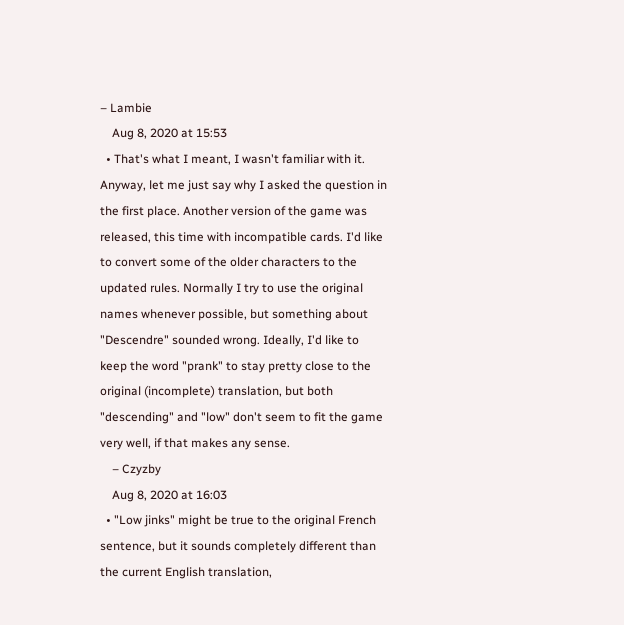– Lambie
    Aug 8, 2020 at 15:53
  • That's what I meant, I wasn't familiar with it. Anyway, let me just say why I asked the question in the first place. Another version of the game was released, this time with incompatible cards. I'd like to convert some of the older characters to the updated rules. Normally I try to use the original names whenever possible, but something about "Descendre" sounded wrong. Ideally, I'd like to keep the word "prank" to stay pretty close to the original (incomplete) translation, but both "descending" and "low" don't seem to fit the game very well, if that makes any sense.
    – Czyzby
    Aug 8, 2020 at 16:03
  • "Low jinks" might be true to the original French sentence, but it sounds completely different than the current English translation,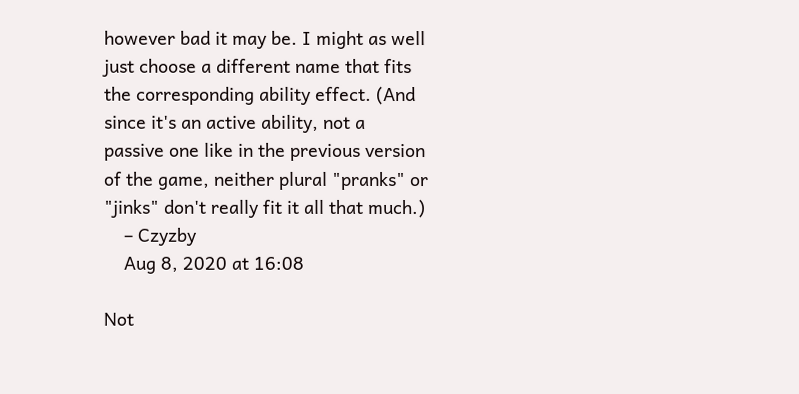however bad it may be. I might as well just choose a different name that fits the corresponding ability effect. (And since it's an active ability, not a passive one like in the previous version of the game, neither plural "pranks" or "jinks" don't really fit it all that much.)
    – Czyzby
    Aug 8, 2020 at 16:08

Not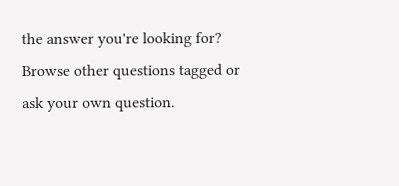the answer you're looking for? Browse other questions tagged or ask your own question.